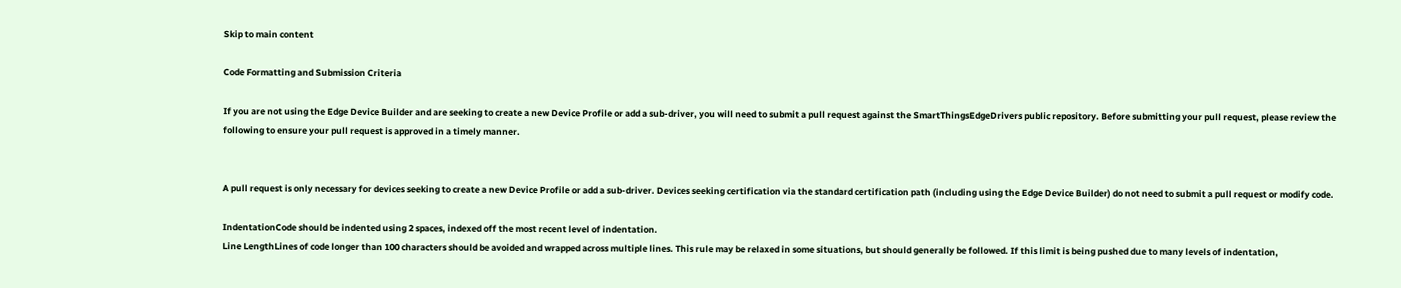Skip to main content

Code Formatting and Submission Criteria

If you are not using the Edge Device Builder and are seeking to create a new Device Profile or add a sub-driver, you will need to submit a pull request against the SmartThingsEdgeDrivers public repository. Before submitting your pull request, please review the following to ensure your pull request is approved in a timely manner.


A pull request is only necessary for devices seeking to create a new Device Profile or add a sub-driver. Devices seeking certification via the standard certification path (including using the Edge Device Builder) do not need to submit a pull request or modify code.

IndentationCode should be indented using 2 spaces, indexed off the most recent level of indentation.
Line LengthLines of code longer than 100 characters should be avoided and wrapped across multiple lines. This rule may be relaxed in some situations, but should generally be followed. If this limit is being pushed due to many levels of indentation,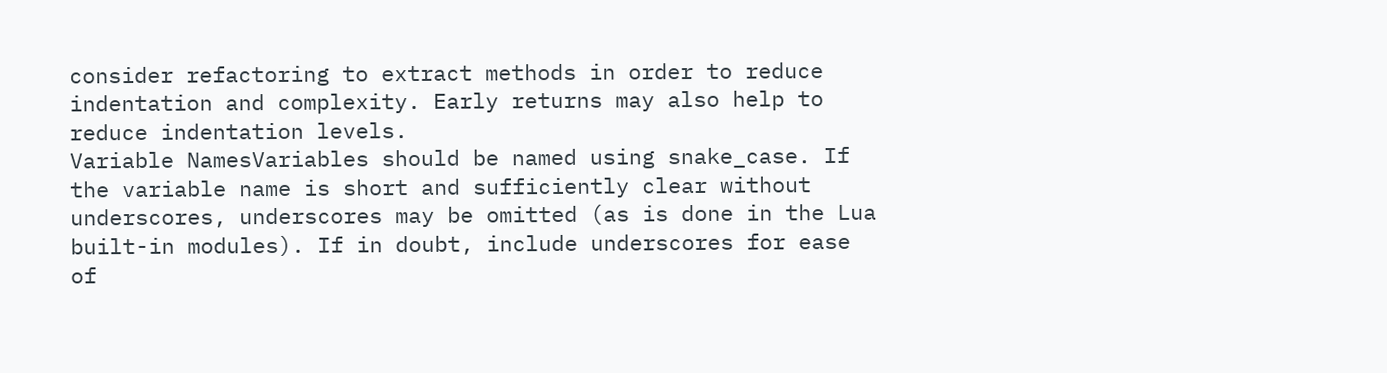consider refactoring to extract methods in order to reduce indentation and complexity. Early returns may also help to reduce indentation levels.
Variable NamesVariables should be named using snake_case. If the variable name is short and sufficiently clear without underscores, underscores may be omitted (as is done in the Lua built-in modules). If in doubt, include underscores for ease of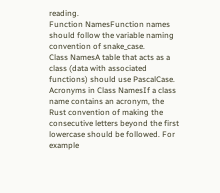reading.
Function NamesFunction names should follow the variable naming convention of snake_case.
Class NamesA table that acts as a class (data with associated functions) should use PascalCase.
Acronyms in Class NamesIf a class name contains an acronym, the Rust convention of making the consecutive letters beyond the first lowercase should be followed. For example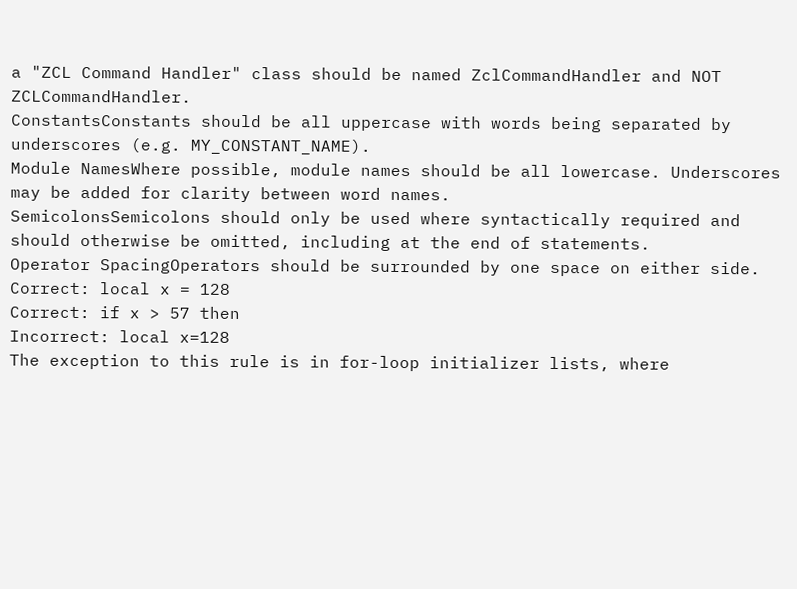a "ZCL Command Handler" class should be named ZclCommandHandler and NOT ZCLCommandHandler.
ConstantsConstants should be all uppercase with words being separated by underscores (e.g. MY_CONSTANT_NAME).
Module NamesWhere possible, module names should be all lowercase. Underscores may be added for clarity between word names.
SemicolonsSemicolons should only be used where syntactically required and should otherwise be omitted, including at the end of statements.
Operator SpacingOperators should be surrounded by one space on either side.
Correct: local x = 128
Correct: if x > 57 then
Incorrect: local x=128
The exception to this rule is in for-loop initializer lists, where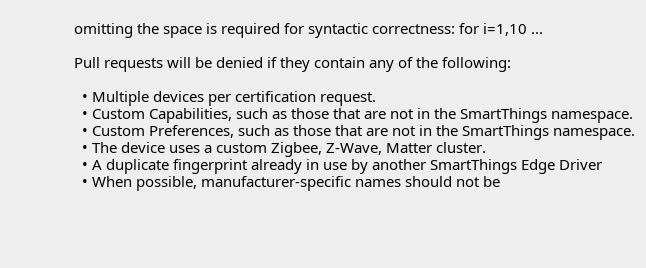omitting the space is required for syntactic correctness: for i=1,10 ...

Pull requests will be denied if they contain any of the following:

  • Multiple devices per certification request.
  • Custom Capabilities, such as those that are not in the SmartThings namespace.
  • Custom Preferences, such as those that are not in the SmartThings namespace.
  • The device uses a custom Zigbee, Z-Wave, Matter cluster.
  • A duplicate fingerprint already in use by another SmartThings Edge Driver
  • When possible, manufacturer-specific names should not be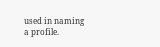used in naming a profile.